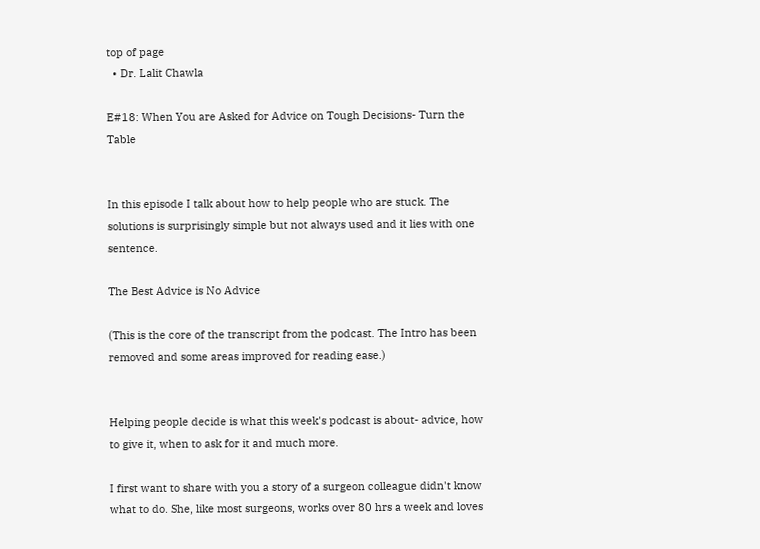top of page
  • Dr. Lalit Chawla

E#18: When You are Asked for Advice on Tough Decisions- Turn the Table


In this episode I talk about how to help people who are stuck. The solutions is surprisingly simple but not always used and it lies with one sentence.

The Best Advice is No Advice

(This is the core of the transcript from the podcast. The Intro has been removed and some areas improved for reading ease.)


Helping people decide is what this week's podcast is about- advice, how to give it, when to ask for it and much more.

I first want to share with you a story of a surgeon colleague didn't know what to do. She, like most surgeons, works over 80 hrs a week and loves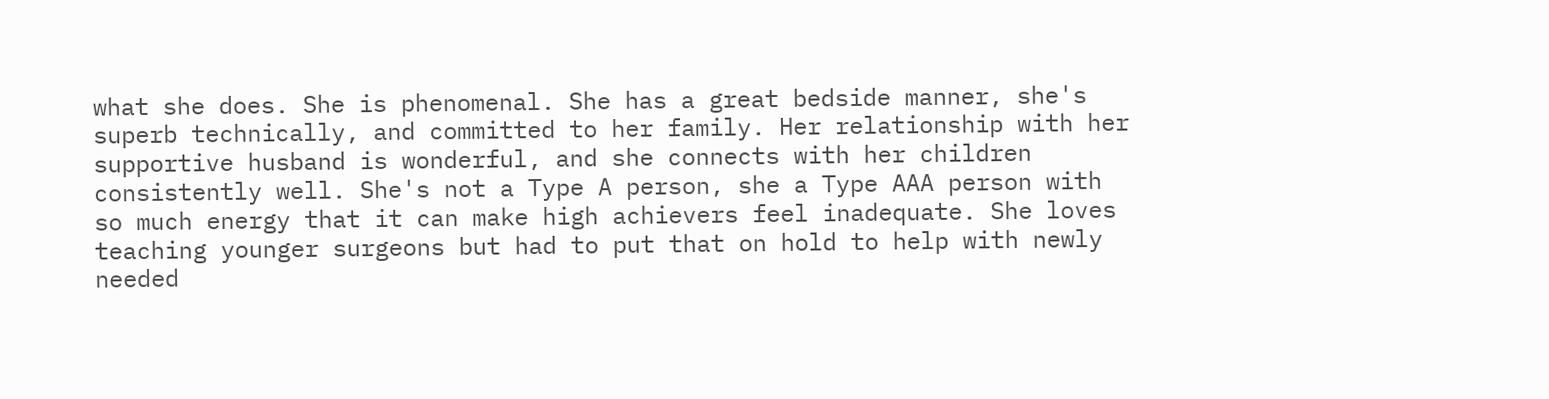what she does. She is phenomenal. She has a great bedside manner, she's superb technically, and committed to her family. Her relationship with her supportive husband is wonderful, and she connects with her children consistently well. She's not a Type A person, she a Type AAA person with so much energy that it can make high achievers feel inadequate. She loves teaching younger surgeons but had to put that on hold to help with newly needed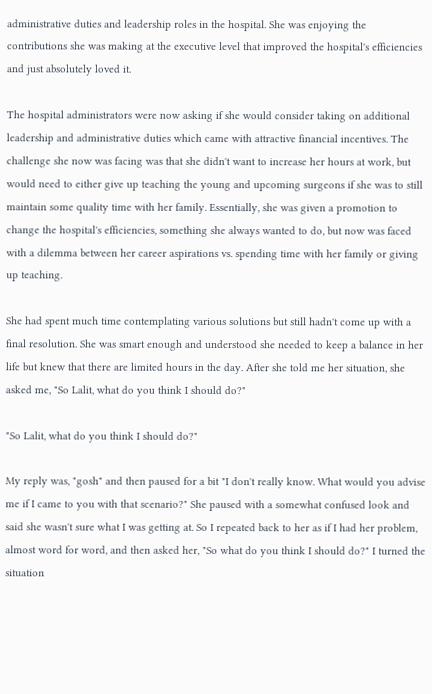administrative duties and leadership roles in the hospital. She was enjoying the contributions she was making at the executive level that improved the hospital's efficiencies and just absolutely loved it.

The hospital administrators were now asking if she would consider taking on additional leadership and administrative duties which came with attractive financial incentives. The challenge she now was facing was that she didn't want to increase her hours at work, but would need to either give up teaching the young and upcoming surgeons if she was to still maintain some quality time with her family. Essentially, she was given a promotion to change the hospital's efficiencies, something she always wanted to do, but now was faced with a dilemma between her career aspirations vs. spending time with her family or giving up teaching.

She had spent much time contemplating various solutions but still hadn't come up with a final resolution. She was smart enough and understood she needed to keep a balance in her life but knew that there are limited hours in the day. After she told me her situation, she asked me, "So Lalit, what do you think I should do?"

"So Lalit, what do you think I should do?"

My reply was, "gosh" and then paused for a bit "I don't really know. What would you advise me if I came to you with that scenario?" She paused with a somewhat confused look and said she wasn't sure what I was getting at. So I repeated back to her as if I had her problem, almost word for word, and then asked her, "So what do you think I should do?" I turned the situation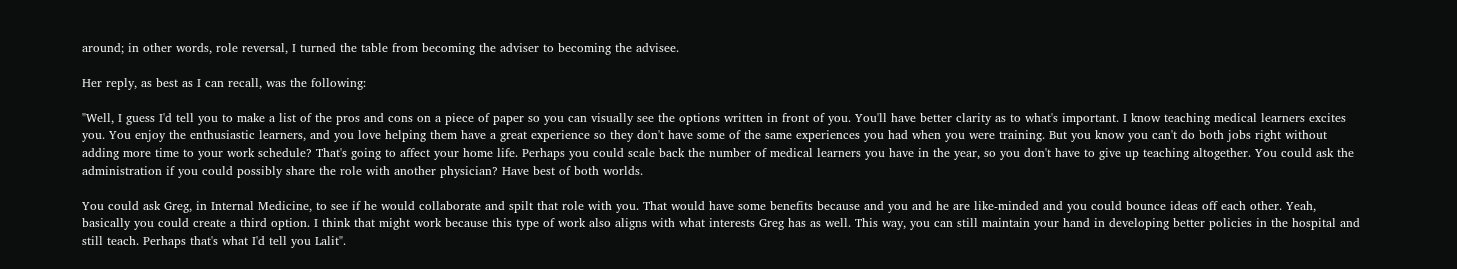around; in other words, role reversal, I turned the table from becoming the adviser to becoming the advisee.

Her reply, as best as I can recall, was the following:

"Well, I guess I'd tell you to make a list of the pros and cons on a piece of paper so you can visually see the options written in front of you. You'll have better clarity as to what's important. I know teaching medical learners excites you. You enjoy the enthusiastic learners, and you love helping them have a great experience so they don't have some of the same experiences you had when you were training. But you know you can't do both jobs right without adding more time to your work schedule? That's going to affect your home life. Perhaps you could scale back the number of medical learners you have in the year, so you don't have to give up teaching altogether. You could ask the administration if you could possibly share the role with another physician? Have best of both worlds.

You could ask Greg, in Internal Medicine, to see if he would collaborate and spilt that role with you. That would have some benefits because and you and he are like-minded and you could bounce ideas off each other. Yeah, basically you could create a third option. I think that might work because this type of work also aligns with what interests Greg has as well. This way, you can still maintain your hand in developing better policies in the hospital and still teach. Perhaps that's what I'd tell you Lalit".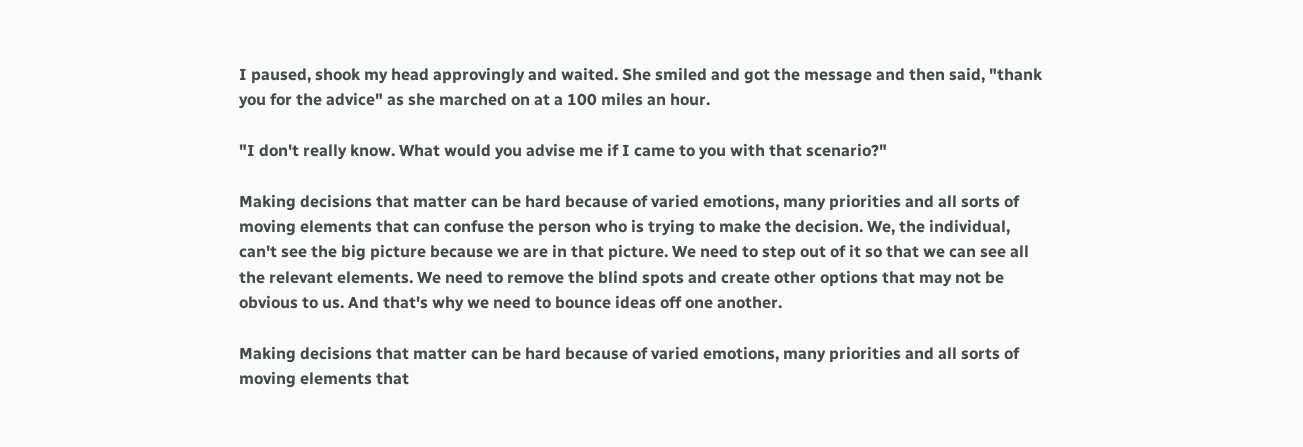I paused, shook my head approvingly and waited. She smiled and got the message and then said, "thank you for the advice" as she marched on at a 100 miles an hour.

"I don't really know. What would you advise me if I came to you with that scenario?"

Making decisions that matter can be hard because of varied emotions, many priorities and all sorts of moving elements that can confuse the person who is trying to make the decision. We, the individual, can't see the big picture because we are in that picture. We need to step out of it so that we can see all the relevant elements. We need to remove the blind spots and create other options that may not be obvious to us. And that's why we need to bounce ideas off one another.

Making decisions that matter can be hard because of varied emotions, many priorities and all sorts of moving elements that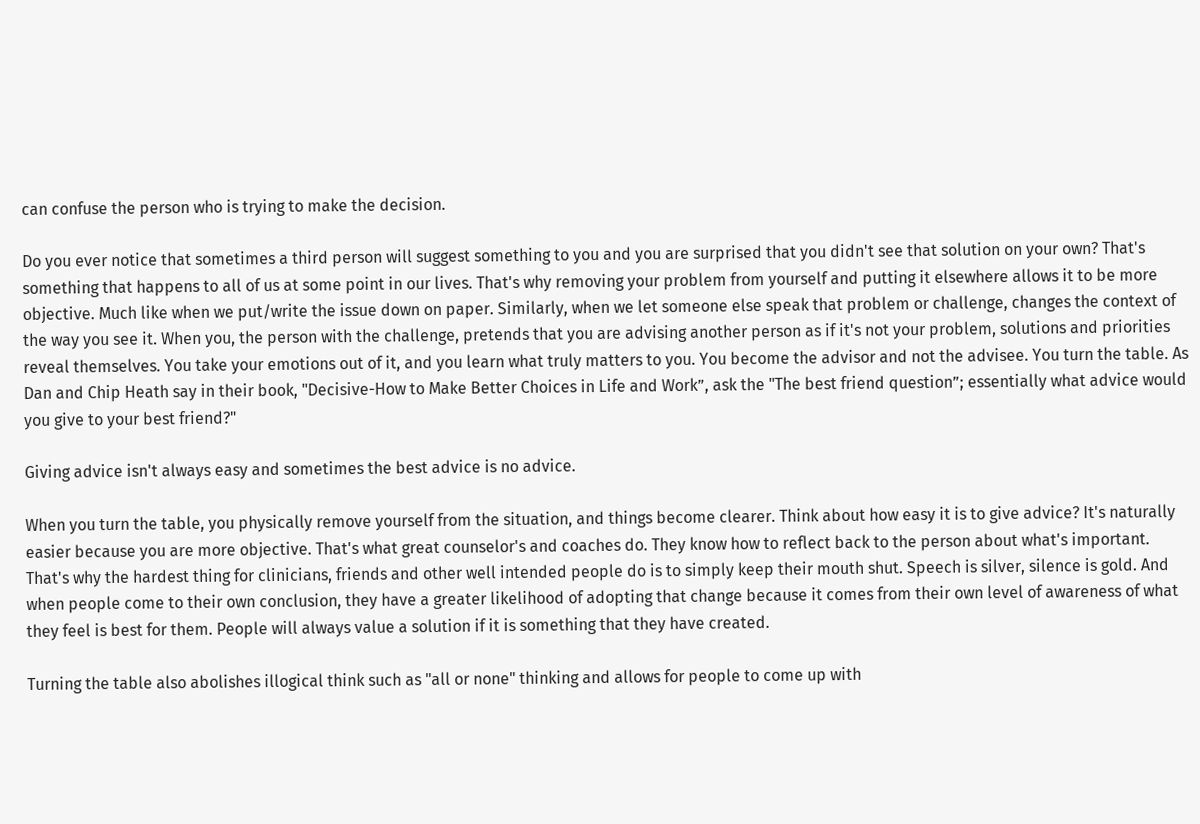can confuse the person who is trying to make the decision.

Do you ever notice that sometimes a third person will suggest something to you and you are surprised that you didn't see that solution on your own? That's something that happens to all of us at some point in our lives. That's why removing your problem from yourself and putting it elsewhere allows it to be more objective. Much like when we put/write the issue down on paper. Similarly, when we let someone else speak that problem or challenge, changes the context of the way you see it. When you, the person with the challenge, pretends that you are advising another person as if it's not your problem, solutions and priorities reveal themselves. You take your emotions out of it, and you learn what truly matters to you. You become the advisor and not the advisee. You turn the table. As Dan and Chip Heath say in their book, "Decisive-How to Make Better Choices in Life and Work”, ask the "The best friend question”; essentially what advice would you give to your best friend?"

Giving advice isn't always easy and sometimes the best advice is no advice.

When you turn the table, you physically remove yourself from the situation, and things become clearer. Think about how easy it is to give advice? It's naturally easier because you are more objective. That's what great counselor's and coaches do. They know how to reflect back to the person about what's important. That's why the hardest thing for clinicians, friends and other well intended people do is to simply keep their mouth shut. Speech is silver, silence is gold. And when people come to their own conclusion, they have a greater likelihood of adopting that change because it comes from their own level of awareness of what they feel is best for them. People will always value a solution if it is something that they have created.

Turning the table also abolishes illogical think such as "all or none" thinking and allows for people to come up with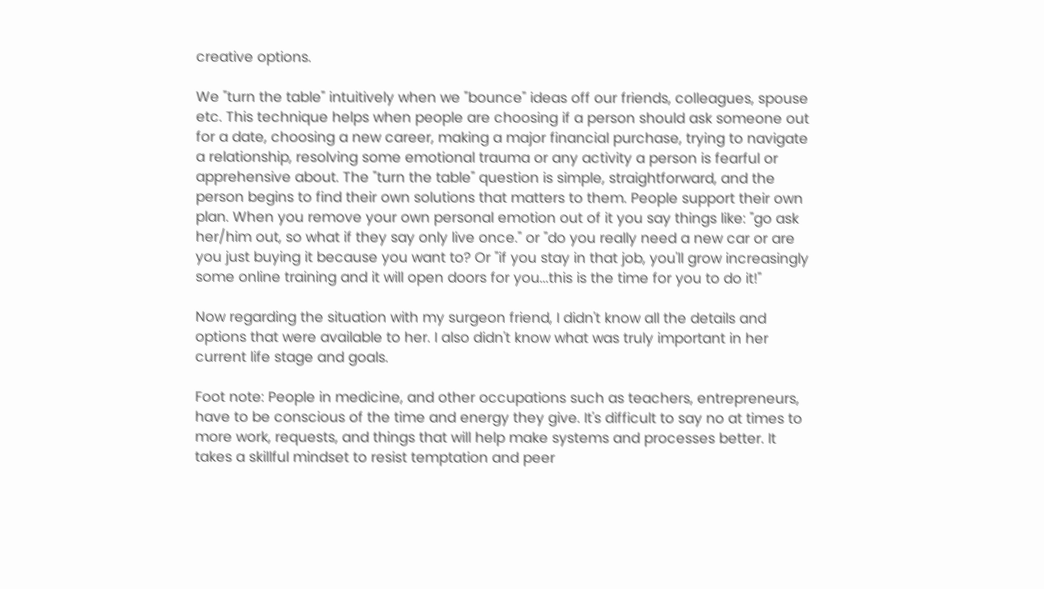creative options.

We "turn the table" intuitively when we "bounce" ideas off our friends, colleagues, spouse etc. This technique helps when people are choosing if a person should ask someone out for a date, choosing a new career, making a major financial purchase, trying to navigate a relationship, resolving some emotional trauma or any activity a person is fearful or apprehensive about. The "turn the table" question is simple, straightforward, and the person begins to find their own solutions that matters to them. People support their own plan. When you remove your own personal emotion out of it you say things like: "go ask her/him out, so what if they say only live once." or "do you really need a new car or are you just buying it because you want to? Or "if you stay in that job, you'll grow increasingly some online training and it will open doors for you...this is the time for you to do it!"

Now regarding the situation with my surgeon friend, I didn't know all the details and options that were available to her. I also didn't know what was truly important in her current life stage and goals.

Foot note: People in medicine, and other occupations such as teachers, entrepreneurs, have to be conscious of the time and energy they give. It's difficult to say no at times to more work, requests, and things that will help make systems and processes better. It takes a skillful mindset to resist temptation and peer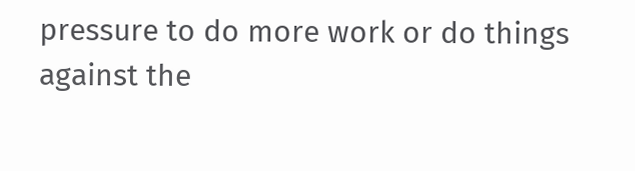pressure to do more work or do things against the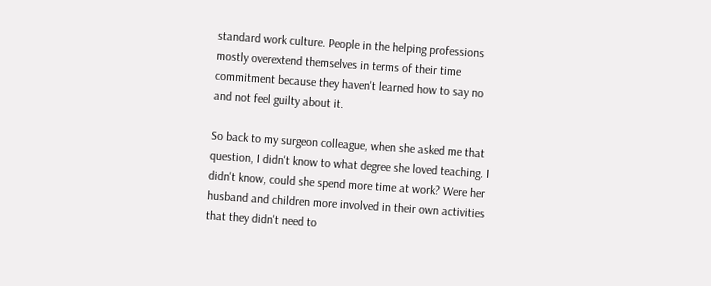standard work culture. People in the helping professions mostly overextend themselves in terms of their time commitment because they haven't learned how to say no and not feel guilty about it.

So back to my surgeon colleague, when she asked me that question, I didn't know to what degree she loved teaching. I didn't know, could she spend more time at work? Were her husband and children more involved in their own activities that they didn't need to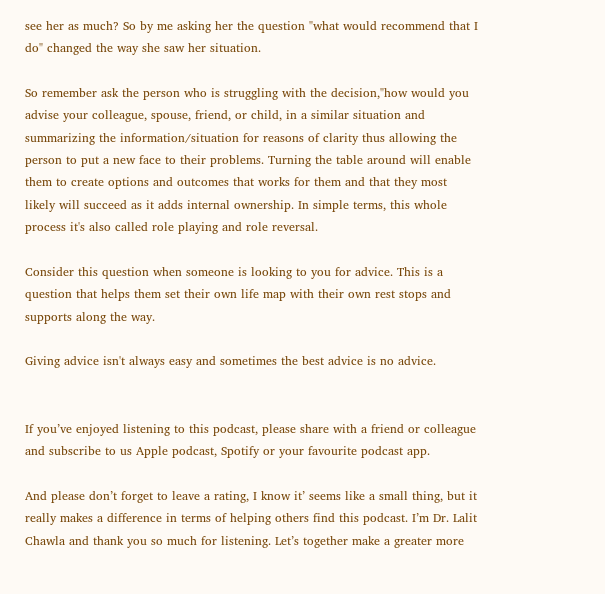see her as much? So by me asking her the question "what would recommend that I do" changed the way she saw her situation.

So remember ask the person who is struggling with the decision,"how would you advise your colleague, spouse, friend, or child, in a similar situation and summarizing the information/situation for reasons of clarity thus allowing the person to put a new face to their problems. Turning the table around will enable them to create options and outcomes that works for them and that they most likely will succeed as it adds internal ownership. In simple terms, this whole process it's also called role playing and role reversal.

Consider this question when someone is looking to you for advice. This is a question that helps them set their own life map with their own rest stops and supports along the way.

Giving advice isn't always easy and sometimes the best advice is no advice.


If you’ve enjoyed listening to this podcast, please share with a friend or colleague and subscribe to us Apple podcast, Spotify or your favourite podcast app.

And please don’t forget to leave a rating, I know it’ seems like a small thing, but it really makes a difference in terms of helping others find this podcast. I’m Dr. Lalit Chawla and thank you so much for listening. Let’s together make a greater more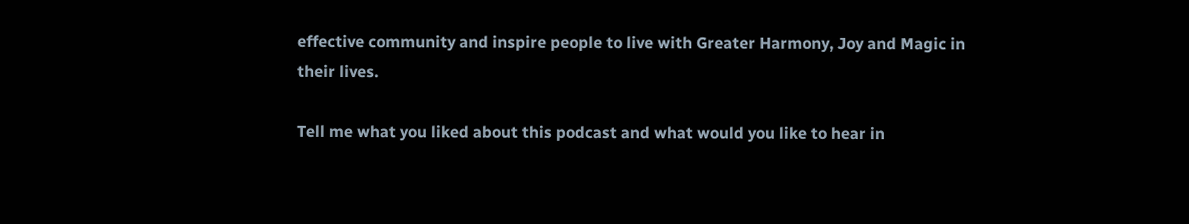effective community and inspire people to live with Greater Harmony, Joy and Magic in their lives.

Tell me what you liked about this podcast and what would you like to hear in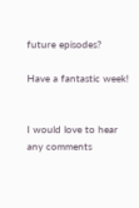future episodes?

Have a fantastic week!


I would love to hear any comments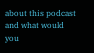about this podcast and what would you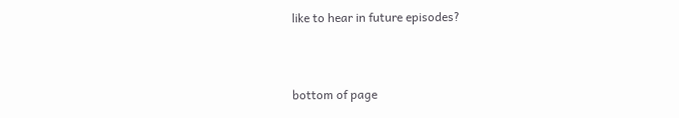like to hear in future episodes?


bottom of page